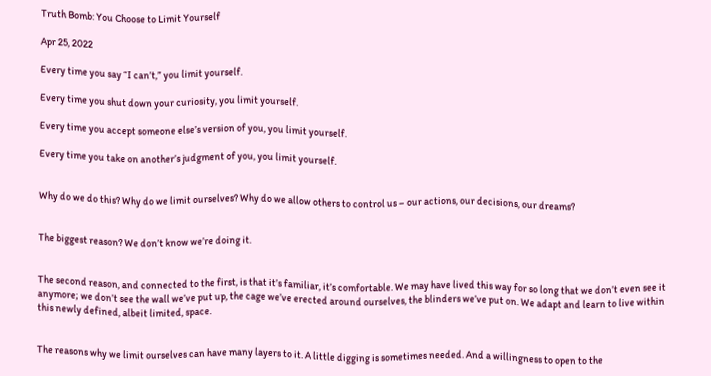Truth Bomb: You Choose to Limit Yourself

Apr 25, 2022

Every time you say “I can’t,” you limit yourself.

Every time you shut down your curiosity, you limit yourself.

Every time you accept someone else’s version of you, you limit yourself.

Every time you take on another’s judgment of you, you limit yourself.


Why do we do this? Why do we limit ourselves? Why do we allow others to control us – our actions, our decisions, our dreams?


The biggest reason? We don’t know we’re doing it.


The second reason, and connected to the first, is that it’s familiar, it’s comfortable. We may have lived this way for so long that we don’t even see it anymore; we don’t see the wall we’ve put up, the cage we’ve erected around ourselves, the blinders we’ve put on. We adapt and learn to live within this newly defined, albeit limited, space.


The reasons why we limit ourselves can have many layers to it. A little digging is sometimes needed. And a willingness to open to the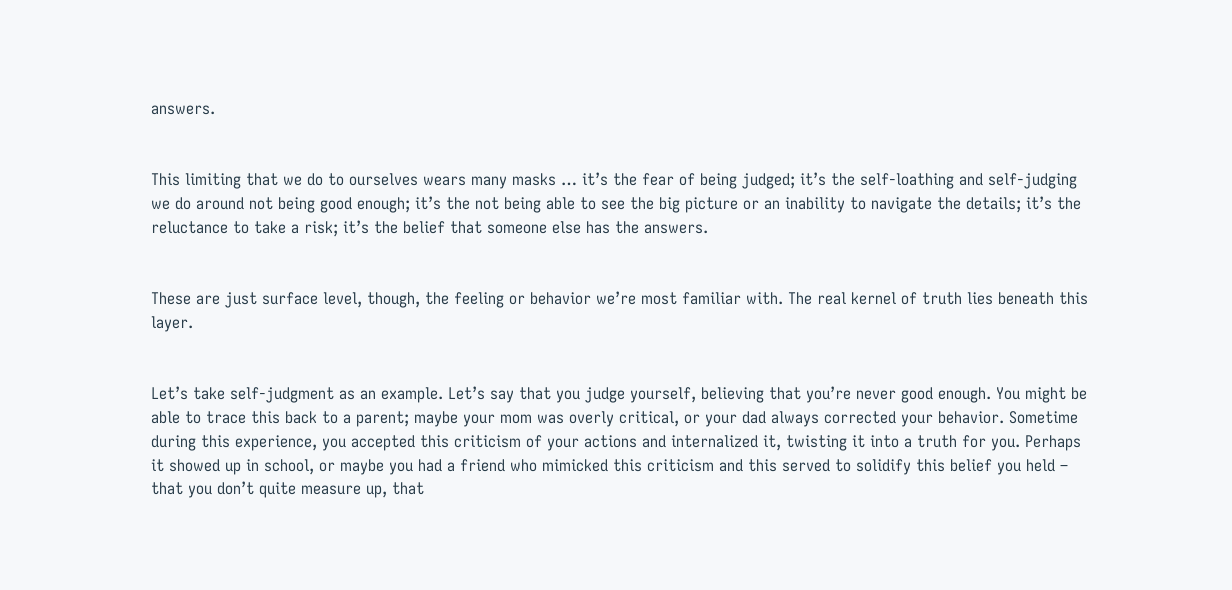answers.


This limiting that we do to ourselves wears many masks … it’s the fear of being judged; it’s the self-loathing and self-judging we do around not being good enough; it’s the not being able to see the big picture or an inability to navigate the details; it’s the reluctance to take a risk; it’s the belief that someone else has the answers.


These are just surface level, though, the feeling or behavior we’re most familiar with. The real kernel of truth lies beneath this layer.


Let’s take self-judgment as an example. Let’s say that you judge yourself, believing that you’re never good enough. You might be able to trace this back to a parent; maybe your mom was overly critical, or your dad always corrected your behavior. Sometime during this experience, you accepted this criticism of your actions and internalized it, twisting it into a truth for you. Perhaps it showed up in school, or maybe you had a friend who mimicked this criticism and this served to solidify this belief you held – that you don’t quite measure up, that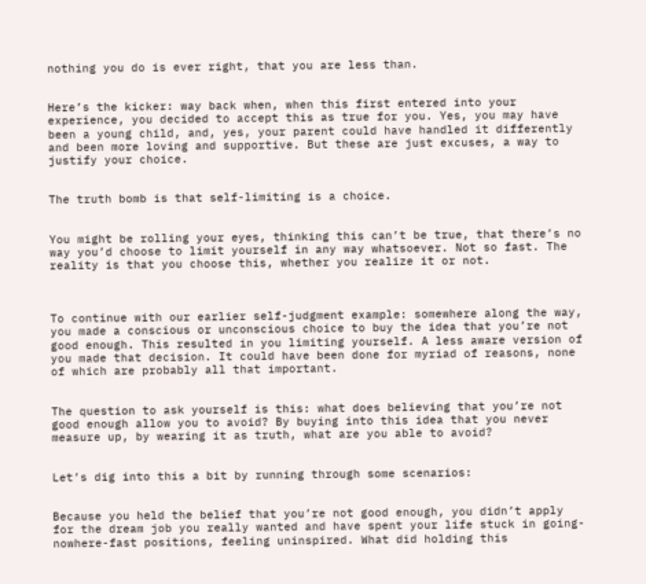nothing you do is ever right, that you are less than.


Here’s the kicker: way back when, when this first entered into your experience, you decided to accept this as true for you. Yes, you may have been a young child, and, yes, your parent could have handled it differently and been more loving and supportive. But these are just excuses, a way to justify your choice.


The truth bomb is that self-limiting is a choice.


You might be rolling your eyes, thinking this can’t be true, that there’s no way you’d choose to limit yourself in any way whatsoever. Not so fast. The reality is that you choose this, whether you realize it or not.



To continue with our earlier self-judgment example: somewhere along the way, you made a conscious or unconscious choice to buy the idea that you’re not good enough. This resulted in you limiting yourself. A less aware version of you made that decision. It could have been done for myriad of reasons, none of which are probably all that important.


The question to ask yourself is this: what does believing that you’re not good enough allow you to avoid? By buying into this idea that you never measure up, by wearing it as truth, what are you able to avoid?


Let’s dig into this a bit by running through some scenarios:


Because you held the belief that you’re not good enough, you didn’t apply for the dream job you really wanted and have spent your life stuck in going-nowhere-fast positions, feeling uninspired. What did holding this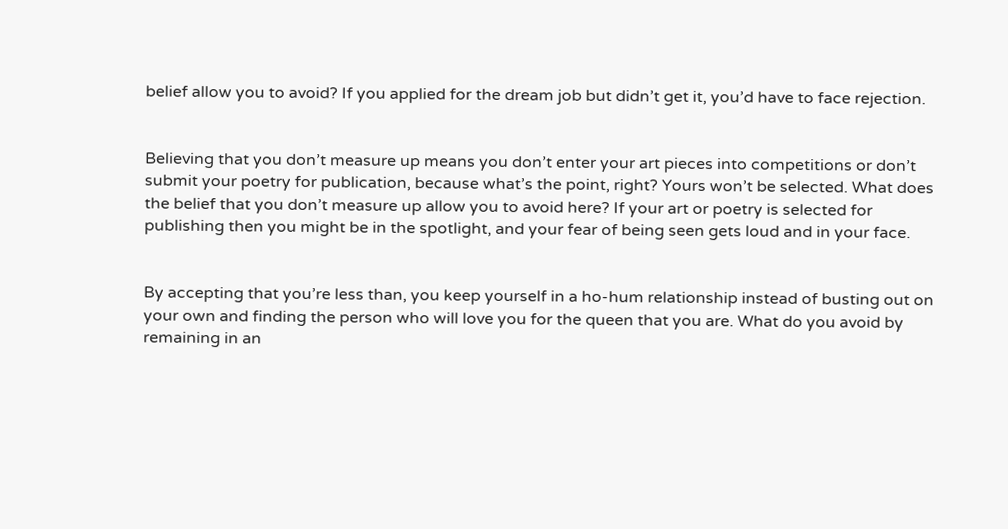belief allow you to avoid? If you applied for the dream job but didn’t get it, you’d have to face rejection.


Believing that you don’t measure up means you don’t enter your art pieces into competitions or don’t submit your poetry for publication, because what’s the point, right? Yours won’t be selected. What does the belief that you don’t measure up allow you to avoid here? If your art or poetry is selected for publishing then you might be in the spotlight, and your fear of being seen gets loud and in your face.


By accepting that you’re less than, you keep yourself in a ho-hum relationship instead of busting out on your own and finding the person who will love you for the queen that you are. What do you avoid by remaining in an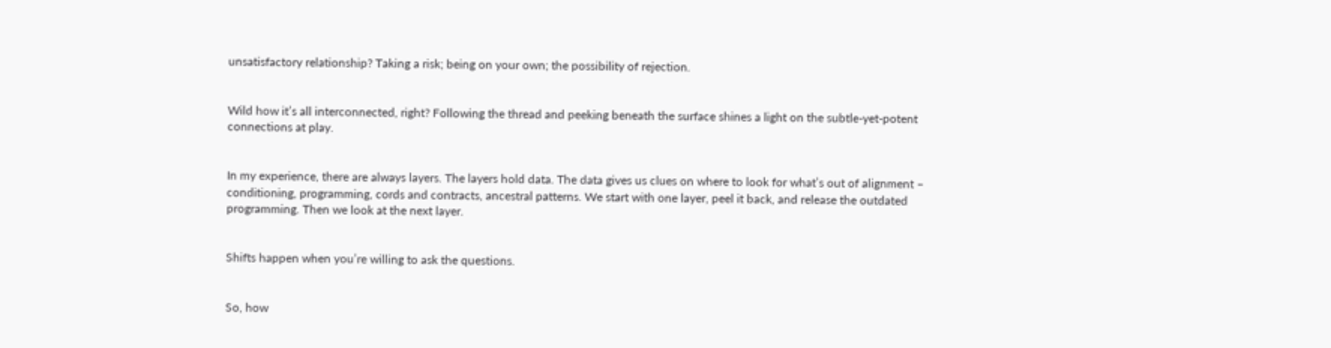unsatisfactory relationship? Taking a risk; being on your own; the possibility of rejection.


Wild how it’s all interconnected, right? Following the thread and peeking beneath the surface shines a light on the subtle-yet-potent connections at play.


In my experience, there are always layers. The layers hold data. The data gives us clues on where to look for what’s out of alignment – conditioning, programming, cords and contracts, ancestral patterns. We start with one layer, peel it back, and release the outdated programming. Then we look at the next layer.


Shifts happen when you’re willing to ask the questions.


So, how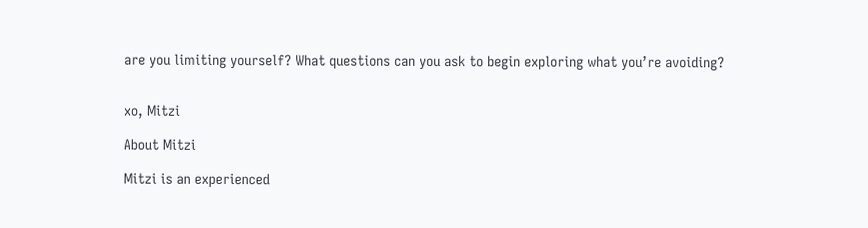are you limiting yourself? What questions can you ask to begin exploring what you’re avoiding?


xo, Mitzi

About Mitzi

Mitzi is an experienced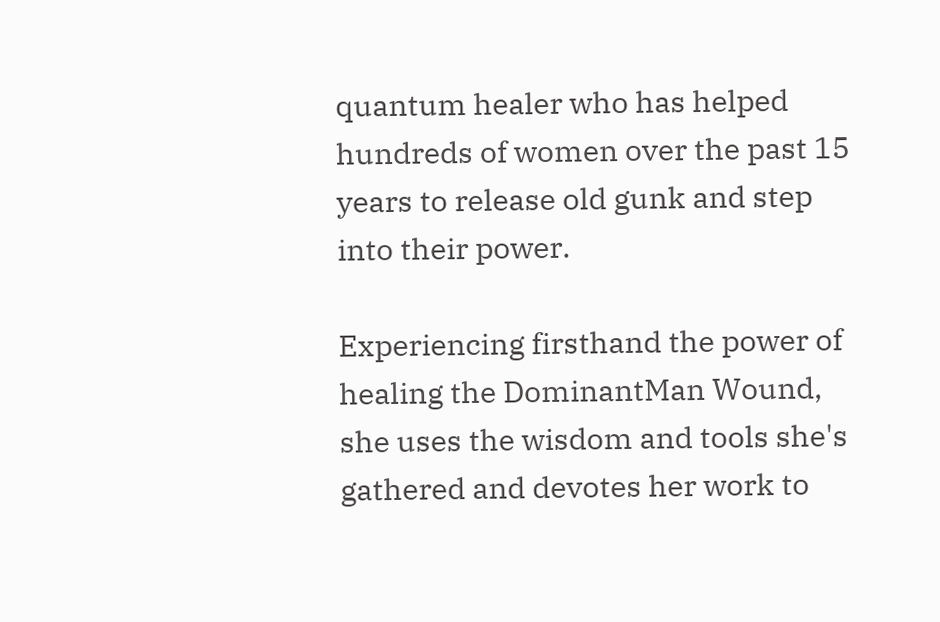quantum healer who has helped hundreds of women over the past 15 years to release old gunk and step into their power.

Experiencing firsthand the power of healing the DominantMan Wound, she uses the wisdom and tools she's gathered and devotes her work to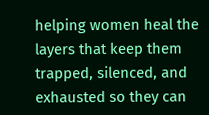helping women heal the layers that keep them trapped, silenced, and exhausted so they can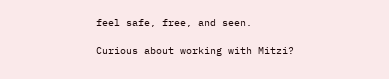feel safe, free, and seen.

Curious about working with Mitzi?